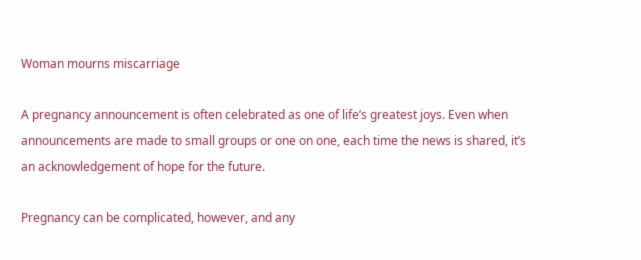Woman mourns miscarriage

A pregnancy announcement is often celebrated as one of life’s greatest joys. Even when announcements are made to small groups or one on one, each time the news is shared, it’s an acknowledgement of hope for the future.

Pregnancy can be complicated, however, and any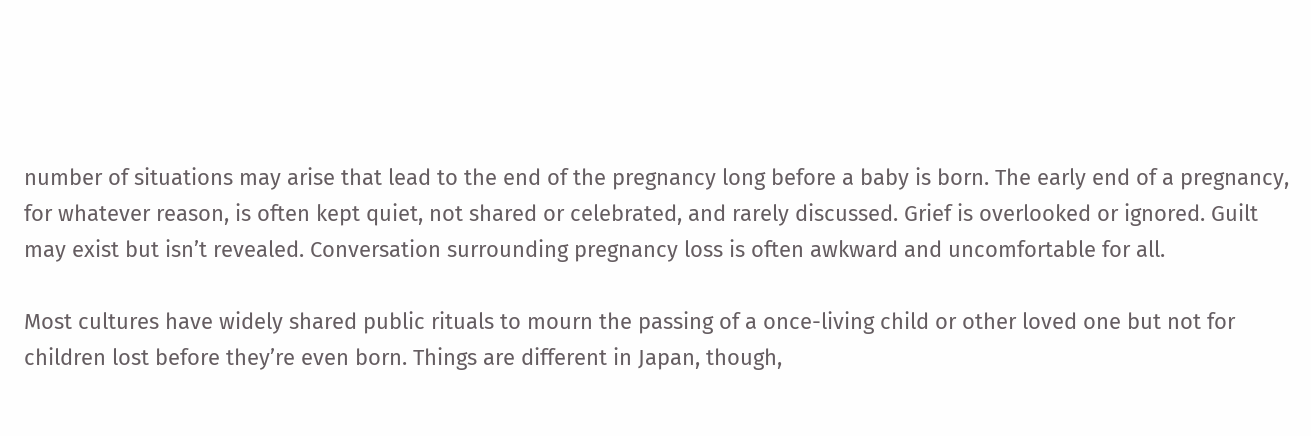number of situations may arise that lead to the end of the pregnancy long before a baby is born. The early end of a pregnancy, for whatever reason, is often kept quiet, not shared or celebrated, and rarely discussed. Grief is overlooked or ignored. Guilt may exist but isn’t revealed. Conversation surrounding pregnancy loss is often awkward and uncomfortable for all.

Most cultures have widely shared public rituals to mourn the passing of a once-living child or other loved one but not for children lost before they’re even born. Things are different in Japan, though,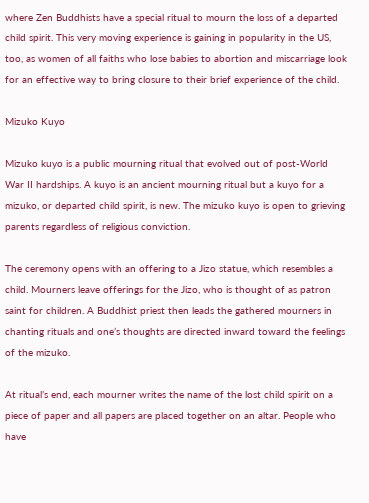where Zen Buddhists have a special ritual to mourn the loss of a departed child spirit. This very moving experience is gaining in popularity in the US, too, as women of all faiths who lose babies to abortion and miscarriage look for an effective way to bring closure to their brief experience of the child.

Mizuko Kuyo

Mizuko kuyo is a public mourning ritual that evolved out of post-World War II hardships. A kuyo is an ancient mourning ritual but a kuyo for a mizuko, or departed child spirit, is new. The mizuko kuyo is open to grieving parents regardless of religious conviction.

The ceremony opens with an offering to a Jizo statue, which resembles a child. Mourners leave offerings for the Jizo, who is thought of as patron saint for children. A Buddhist priest then leads the gathered mourners in chanting rituals and one’s thoughts are directed inward toward the feelings of the mizuko.

At ritual’s end, each mourner writes the name of the lost child spirit on a piece of paper and all papers are placed together on an altar. People who have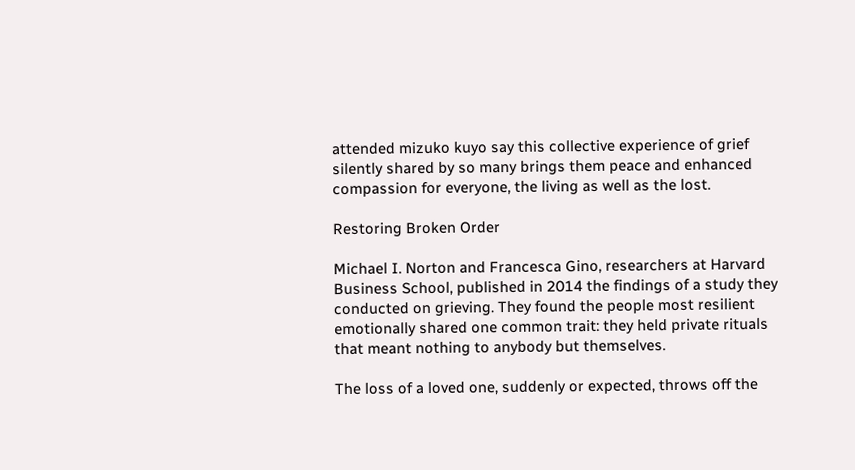attended mizuko kuyo say this collective experience of grief silently shared by so many brings them peace and enhanced compassion for everyone, the living as well as the lost.

Restoring Broken Order

Michael I. Norton and Francesca Gino, researchers at Harvard Business School, published in 2014 the findings of a study they conducted on grieving. They found the people most resilient emotionally shared one common trait: they held private rituals that meant nothing to anybody but themselves.

The loss of a loved one, suddenly or expected, throws off the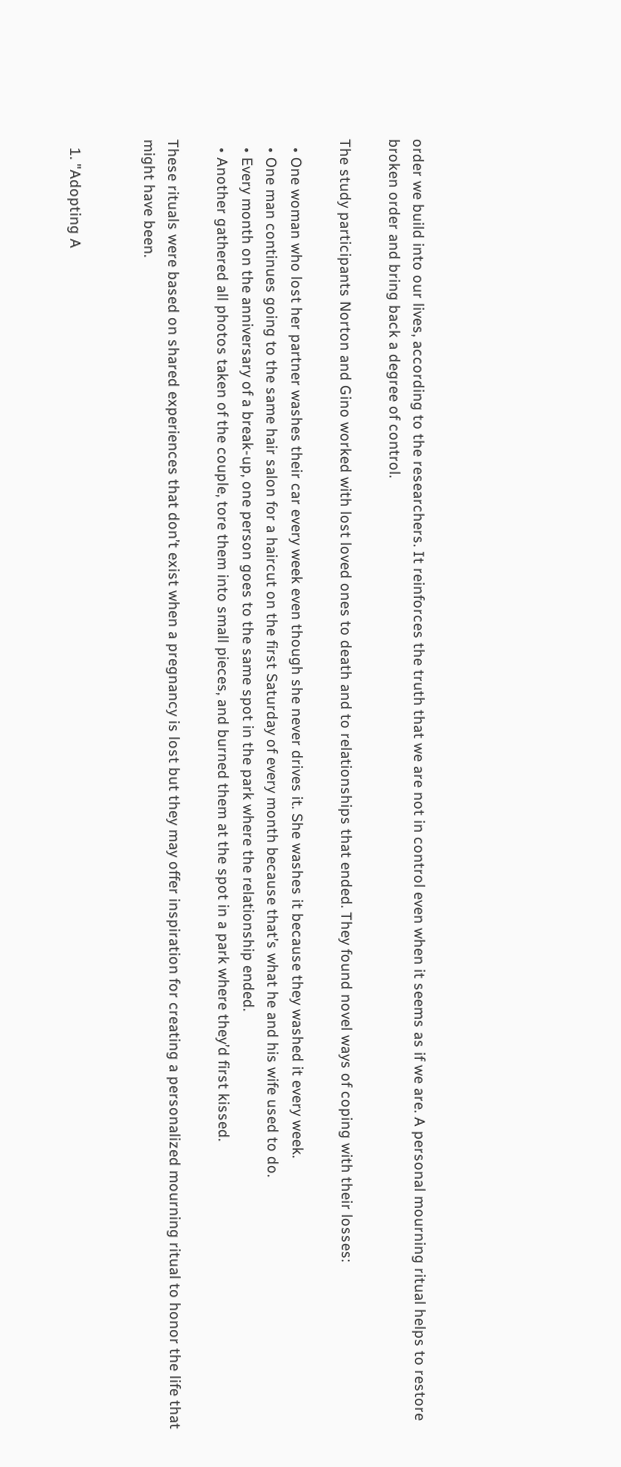order we build into our lives, according to the researchers. It reinforces the truth that we are not in control even when it seems as if we are. A personal mourning ritual helps to restore broken order and bring back a degree of control.

The study participants Norton and Gino worked with lost loved ones to death and to relationships that ended. They found novel ways of coping with their losses:

  • One woman who lost her partner washes their car every week even though she never drives it. She washes it because they washed it every week.
  • One man continues going to the same hair salon for a haircut on the first Saturday of every month because that’s what he and his wife used to do.
  • Every month on the anniversary of a break-up, one person goes to the same spot in the park where the relationship ended.
  • Another gathered all photos taken of the couple, tore them into small pieces, and burned them at the spot in a park where they’d first kissed.

These rituals were based on shared experiences that don’t exist when a pregnancy is lost but they may offer inspiration for creating a personalized mourning ritual to honor the life that might have been.


  1. "Adopting A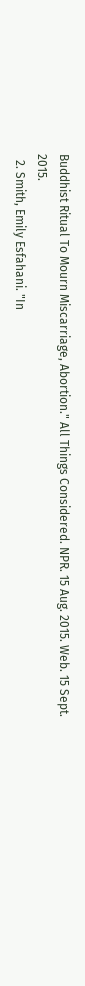Buddhist Ritual To Mourn Miscarriage, Abortion." All Things Considered. NPR. 15 Aug. 2015. Web. 15 Sept. 2015.
  2. Smith, Emily Esfahani. "In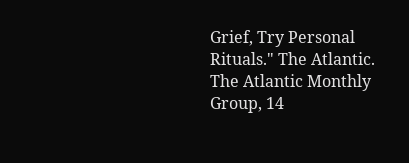Grief, Try Personal Rituals." The Atlantic. The Atlantic Monthly Group, 14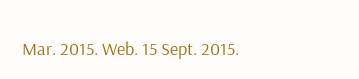Mar. 2015. Web. 15 Sept. 2015.